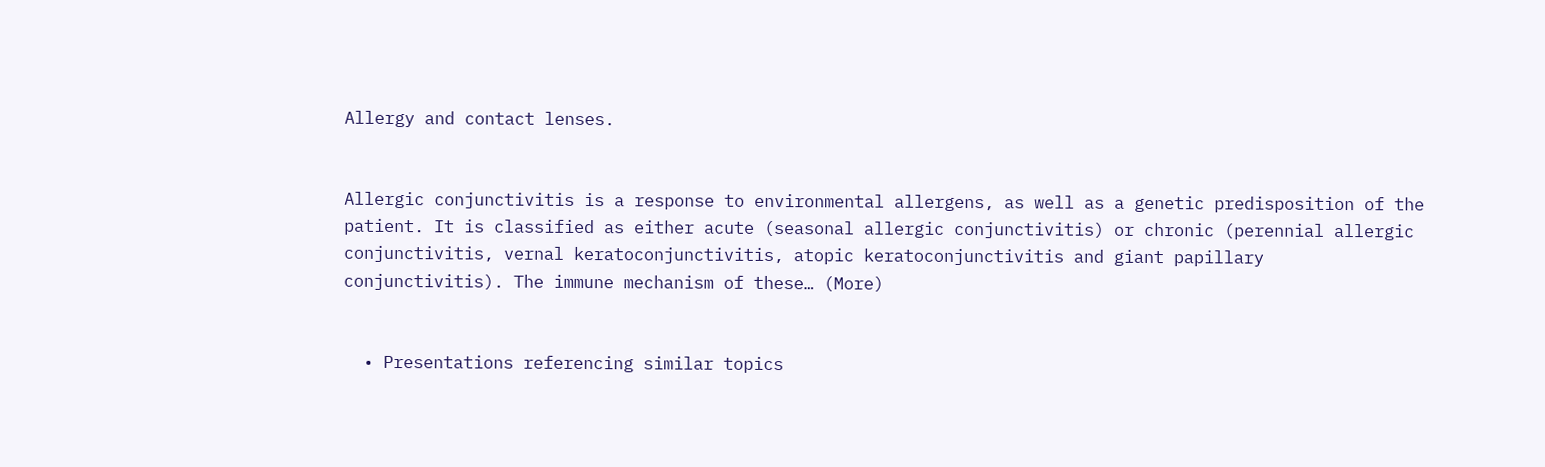Allergy and contact lenses.


Allergic conjunctivitis is a response to environmental allergens, as well as a genetic predisposition of the patient. It is classified as either acute (seasonal allergic conjunctivitis) or chronic (perennial allergic conjunctivitis, vernal keratoconjunctivitis, atopic keratoconjunctivitis and giant papillary conjunctivitis). The immune mechanism of these… (More)


  • Presentations referencing similar topics